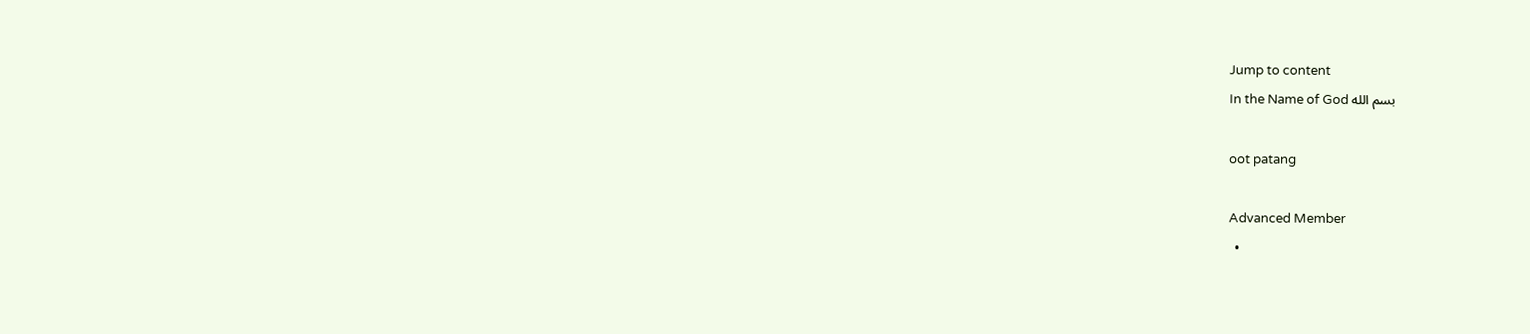Jump to content
In the Name of God بسم الله

oot patang

Advanced Member
  •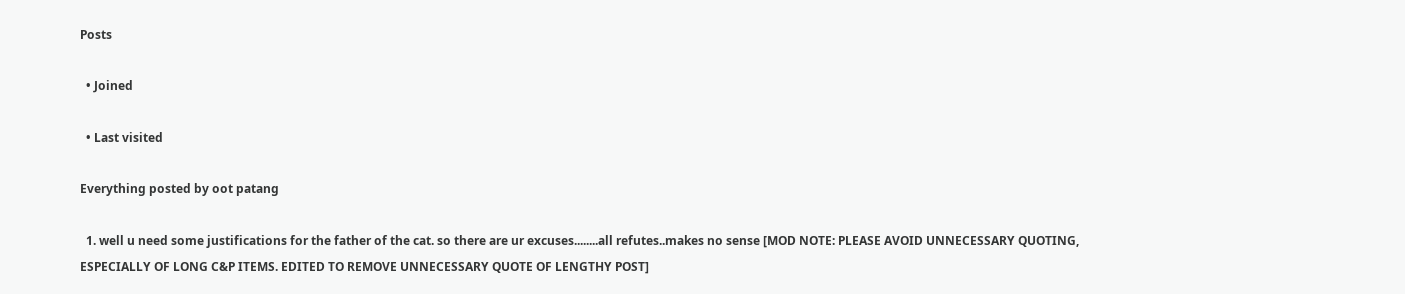Posts

  • Joined

  • Last visited

Everything posted by oot patang

  1. well u need some justifications for the father of the cat. so there are ur excuses........all refutes..makes no sense [MOD NOTE: PLEASE AVOID UNNECESSARY QUOTING, ESPECIALLY OF LONG C&P ITEMS. EDITED TO REMOVE UNNECESSARY QUOTE OF LENGTHY POST]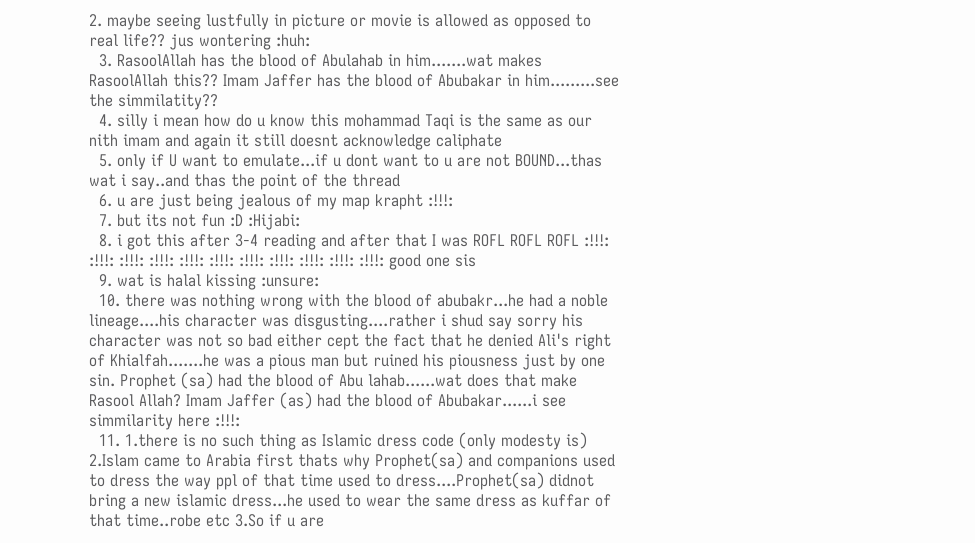2. maybe seeing lustfully in picture or movie is allowed as opposed to real life?? jus wontering :huh:
  3. RasoolAllah has the blood of Abulahab in him.......wat makes RasoolAllah this?? Imam Jaffer has the blood of Abubakar in him.........see the simmilatity??
  4. silly i mean how do u know this mohammad Taqi is the same as our nith imam and again it still doesnt acknowledge caliphate
  5. only if U want to emulate...if u dont want to u are not BOUND...thas wat i say..and thas the point of the thread
  6. u are just being jealous of my map krapht :!!!:
  7. but its not fun :D :Hijabi:
  8. i got this after 3-4 reading and after that I was ROFL ROFL ROFL :!!!: :!!!: :!!!: :!!!: :!!!: :!!!: :!!!: :!!!: :!!!: :!!!: :!!!: good one sis
  9. wat is halal kissing :unsure:
  10. there was nothing wrong with the blood of abubakr...he had a noble lineage....his character was disgusting....rather i shud say sorry his character was not so bad either cept the fact that he denied Ali's right of Khialfah.......he was a pious man but ruined his piousness just by one sin. Prophet (sa) had the blood of Abu lahab......wat does that make Rasool Allah? Imam Jaffer (as) had the blood of Abubakar......i see simmilarity here :!!!:
  11. 1.there is no such thing as Islamic dress code (only modesty is) 2.Islam came to Arabia first thats why Prophet(sa) and companions used to dress the way ppl of that time used to dress....Prophet(sa) didnot bring a new islamic dress...he used to wear the same dress as kuffar of that time..robe etc 3.So if u are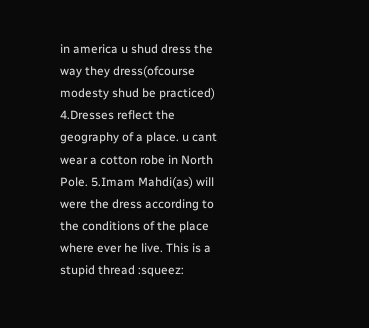in america u shud dress the way they dress(ofcourse modesty shud be practiced) 4.Dresses reflect the geography of a place. u cant wear a cotton robe in North Pole. 5.Imam Mahdi(as) will were the dress according to the conditions of the place where ever he live. This is a stupid thread :squeez: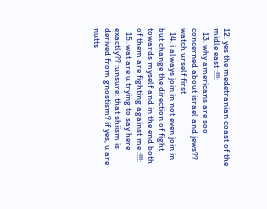12. yes the medetranian coast of the midle east :!!!:
  13. why americans are soo concerned about israel and jews?? watch urself first
  14. i always join in not even join in but change the direction of fight towards myself and in the end both of them are fighting against me :!!!:
  15. wat are u trying to say here exactly?? :unsure: that shiism is derived from gnostism? if yes, u are nutts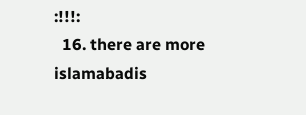:!!!:
  16. there are more islamabadis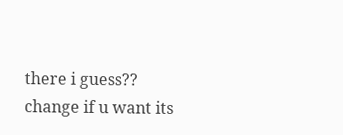there i guess?? change if u want its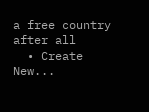a free country after all
  • Create New...